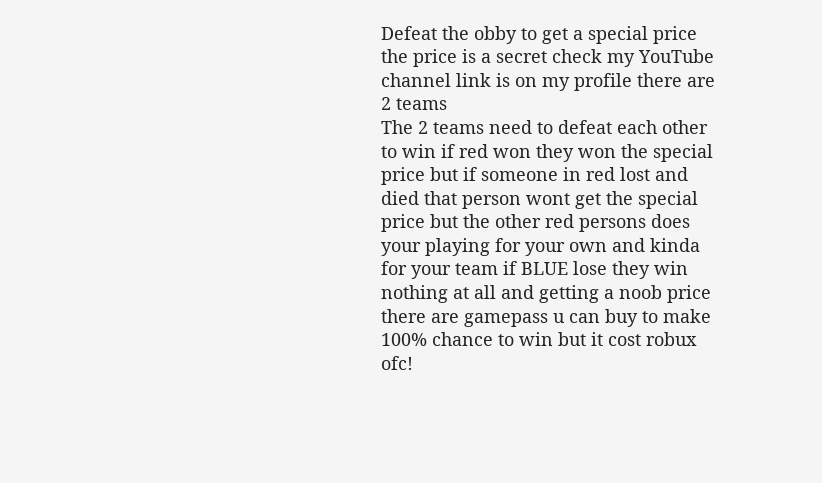Defeat the obby to get a special price the price is a secret check my YouTube channel link is on my profile there are 2 teams
The 2 teams need to defeat each other to win if red won they won the special price but if someone in red lost and died that person wont get the special price but the other red persons does your playing for your own and kinda for your team if BLUE lose they win nothing at all and getting a noob price there are gamepass u can buy to make 100% chance to win but it cost robux ofc!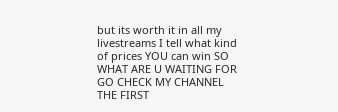but its worth it in all my livestreams I tell what kind of prices YOU can win SO WHAT ARE U WAITING FOR GO CHECK MY CHANNEL THE FIRST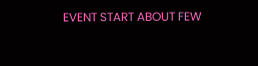EVENT START ABOUT FEW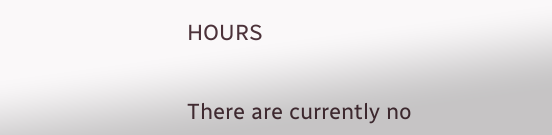HOURS


There are currently no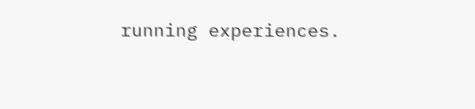running experiences.